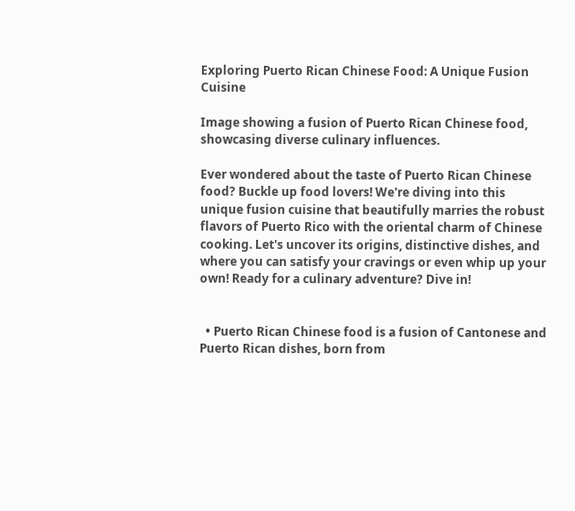Exploring Puerto Rican Chinese Food: A Unique Fusion Cuisine

Image showing a fusion of Puerto Rican Chinese food, showcasing diverse culinary influences.

Ever wondered about the taste of Puerto Rican Chinese food? Buckle up food lovers! We're diving into this unique fusion cuisine that beautifully marries the robust flavors of Puerto Rico with the oriental charm of Chinese cooking. Let's uncover its origins, distinctive dishes, and where you can satisfy your cravings or even whip up your own! Ready for a culinary adventure? Dive in!


  • Puerto Rican Chinese food is a fusion of Cantonese and Puerto Rican dishes, born from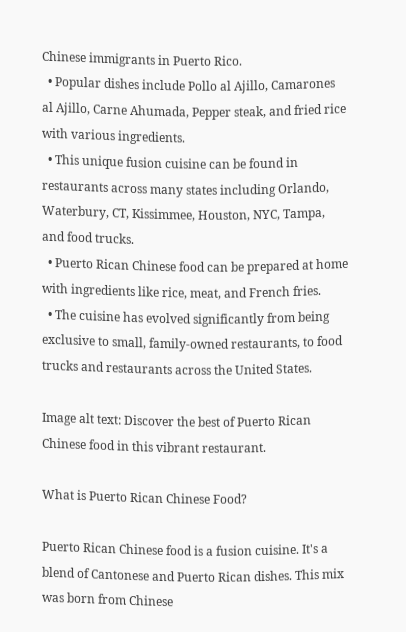Chinese immigrants in Puerto Rico.
  • Popular dishes include Pollo al Ajillo, Camarones al Ajillo, Carne Ahumada, Pepper steak, and fried rice with various ingredients.
  • This unique fusion cuisine can be found in restaurants across many states including Orlando, Waterbury, CT, Kissimmee, Houston, NYC, Tampa, and food trucks.
  • Puerto Rican Chinese food can be prepared at home with ingredients like rice, meat, and French fries.
  • The cuisine has evolved significantly from being exclusive to small, family-owned restaurants, to food trucks and restaurants across the United States.

Image alt text: Discover the best of Puerto Rican Chinese food in this vibrant restaurant.

What is Puerto Rican Chinese Food?

Puerto Rican Chinese food is a fusion cuisine. It's a blend of Cantonese and Puerto Rican dishes. This mix was born from Chinese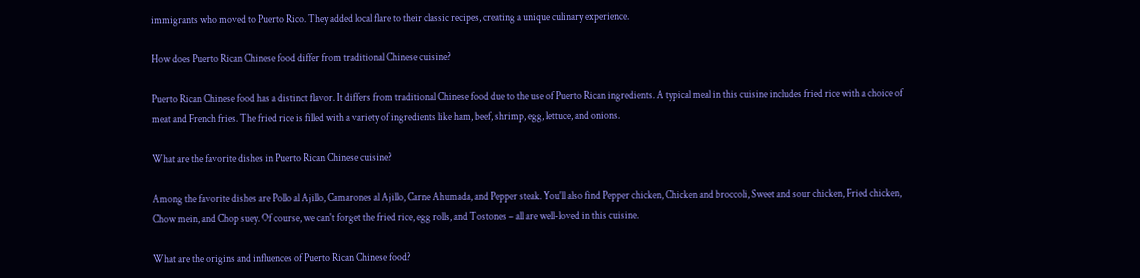immigrants who moved to Puerto Rico. They added local flare to their classic recipes, creating a unique culinary experience.

How does Puerto Rican Chinese food differ from traditional Chinese cuisine?

Puerto Rican Chinese food has a distinct flavor. It differs from traditional Chinese food due to the use of Puerto Rican ingredients. A typical meal in this cuisine includes fried rice with a choice of meat and French fries. The fried rice is filled with a variety of ingredients like ham, beef, shrimp, egg, lettuce, and onions.

What are the favorite dishes in Puerto Rican Chinese cuisine?

Among the favorite dishes are Pollo al Ajillo, Camarones al Ajillo, Carne Ahumada, and Pepper steak. You'll also find Pepper chicken, Chicken and broccoli, Sweet and sour chicken, Fried chicken, Chow mein, and Chop suey. Of course, we can't forget the fried rice, egg rolls, and Tostones – all are well-loved in this cuisine.

What are the origins and influences of Puerto Rican Chinese food?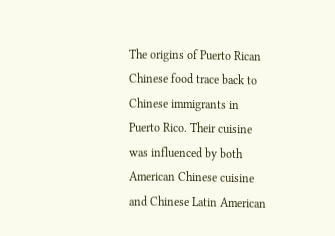The origins of Puerto Rican Chinese food trace back to Chinese immigrants in Puerto Rico. Their cuisine was influenced by both American Chinese cuisine and Chinese Latin American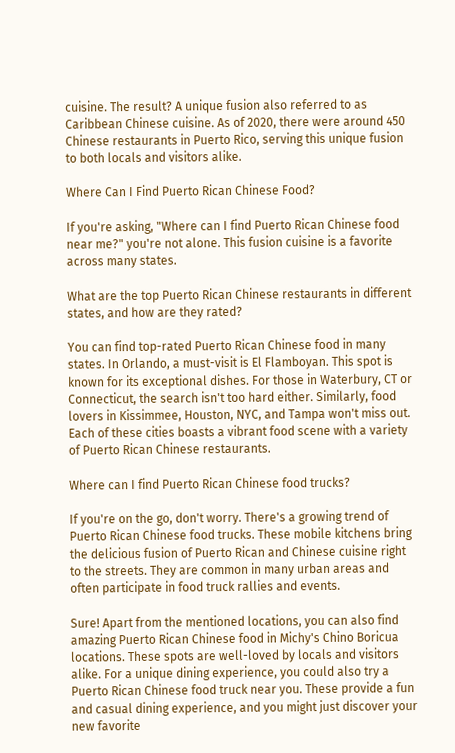cuisine. The result? A unique fusion also referred to as Caribbean Chinese cuisine. As of 2020, there were around 450 Chinese restaurants in Puerto Rico, serving this unique fusion to both locals and visitors alike.

Where Can I Find Puerto Rican Chinese Food?

If you're asking, "Where can I find Puerto Rican Chinese food near me?" you're not alone. This fusion cuisine is a favorite across many states.

What are the top Puerto Rican Chinese restaurants in different states, and how are they rated?

You can find top-rated Puerto Rican Chinese food in many states. In Orlando, a must-visit is El Flamboyan. This spot is known for its exceptional dishes. For those in Waterbury, CT or Connecticut, the search isn't too hard either. Similarly, food lovers in Kissimmee, Houston, NYC, and Tampa won't miss out. Each of these cities boasts a vibrant food scene with a variety of Puerto Rican Chinese restaurants.

Where can I find Puerto Rican Chinese food trucks?

If you're on the go, don't worry. There's a growing trend of Puerto Rican Chinese food trucks. These mobile kitchens bring the delicious fusion of Puerto Rican and Chinese cuisine right to the streets. They are common in many urban areas and often participate in food truck rallies and events.

Sure! Apart from the mentioned locations, you can also find amazing Puerto Rican Chinese food in Michy's Chino Boricua locations. These spots are well-loved by locals and visitors alike. For a unique dining experience, you could also try a Puerto Rican Chinese food truck near you. These provide a fun and casual dining experience, and you might just discover your new favorite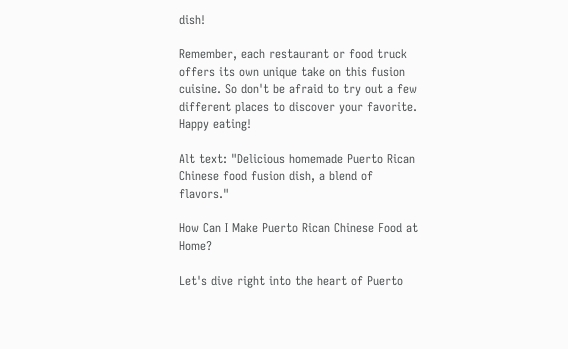dish!

Remember, each restaurant or food truck offers its own unique take on this fusion cuisine. So don't be afraid to try out a few different places to discover your favorite. Happy eating!

Alt text: "Delicious homemade Puerto Rican Chinese food fusion dish, a blend of flavors."

How Can I Make Puerto Rican Chinese Food at Home?

Let's dive right into the heart of Puerto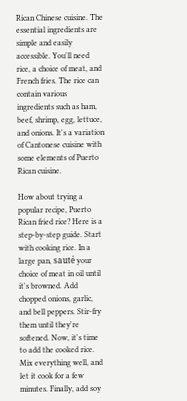Rican Chinese cuisine. The essential ingredients are simple and easily accessible. You'll need rice, a choice of meat, and French fries. The rice can contain various ingredients such as ham, beef, shrimp, egg, lettuce, and onions. It's a variation of Cantonese cuisine with some elements of Puerto Rican cuisine.

How about trying a popular recipe, Puerto Rican fried rice? Here is a step-by-step guide. Start with cooking rice. In a large pan, sauté your choice of meat in oil until it's browned. Add chopped onions, garlic, and bell peppers. Stir-fry them until they're softened. Now, it's time to add the cooked rice. Mix everything well, and let it cook for a few minutes. Finally, add soy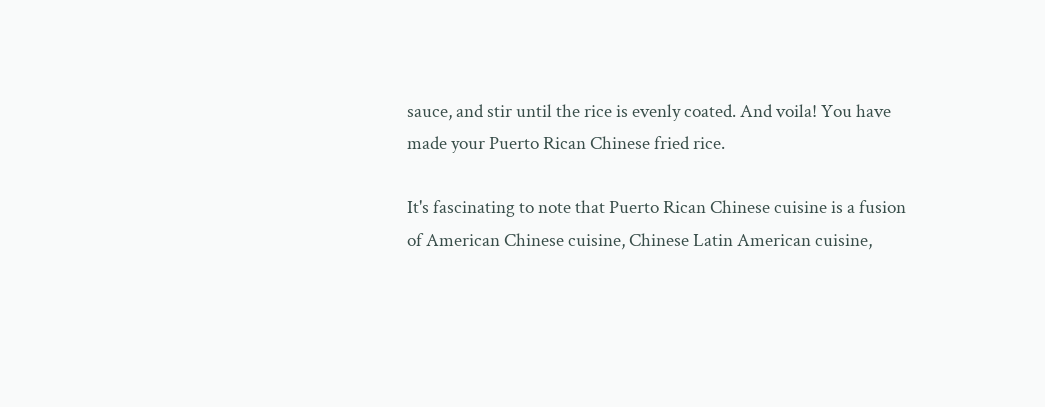sauce, and stir until the rice is evenly coated. And voila! You have made your Puerto Rican Chinese fried rice.

It's fascinating to note that Puerto Rican Chinese cuisine is a fusion of American Chinese cuisine, Chinese Latin American cuisine,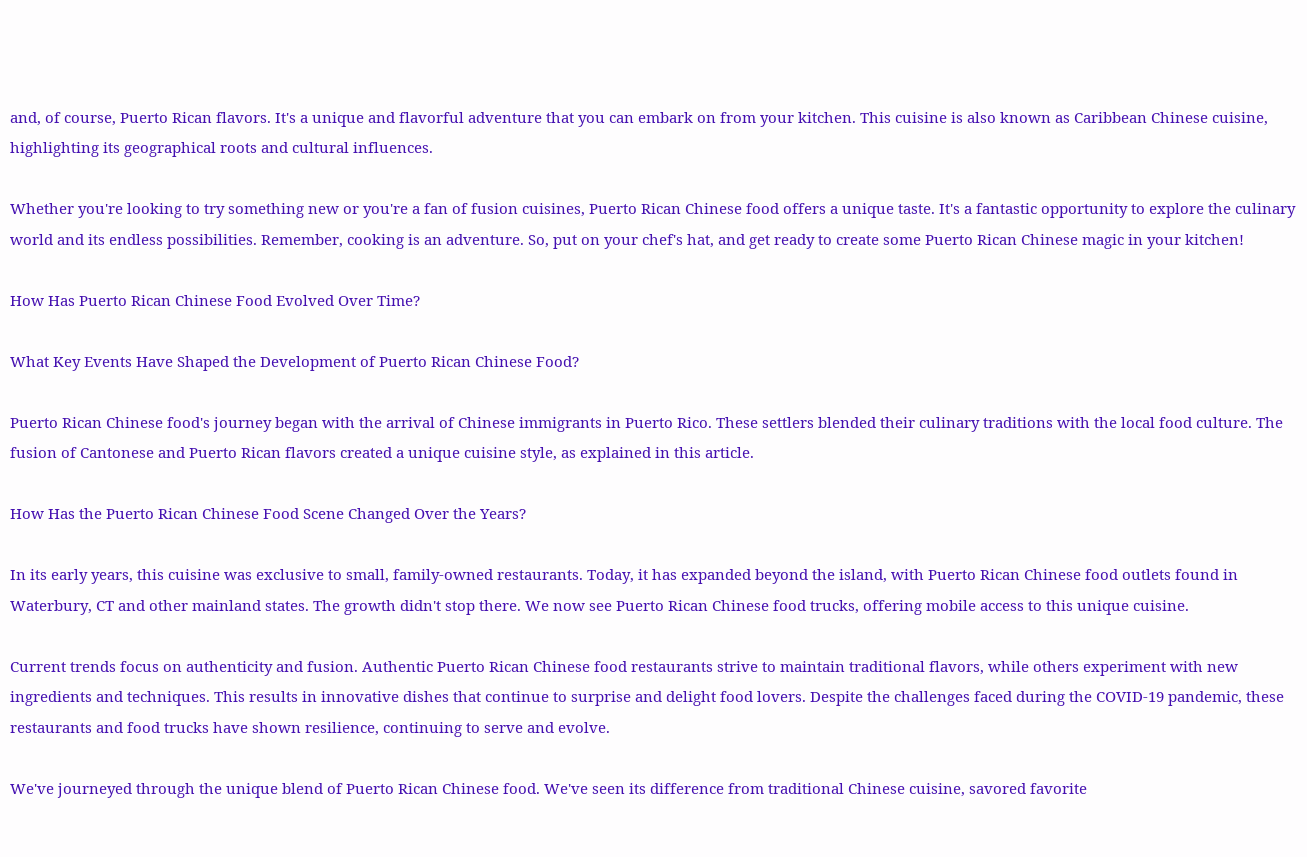and, of course, Puerto Rican flavors. It's a unique and flavorful adventure that you can embark on from your kitchen. This cuisine is also known as Caribbean Chinese cuisine, highlighting its geographical roots and cultural influences.

Whether you're looking to try something new or you're a fan of fusion cuisines, Puerto Rican Chinese food offers a unique taste. It's a fantastic opportunity to explore the culinary world and its endless possibilities. Remember, cooking is an adventure. So, put on your chef's hat, and get ready to create some Puerto Rican Chinese magic in your kitchen!

How Has Puerto Rican Chinese Food Evolved Over Time?

What Key Events Have Shaped the Development of Puerto Rican Chinese Food?

Puerto Rican Chinese food's journey began with the arrival of Chinese immigrants in Puerto Rico. These settlers blended their culinary traditions with the local food culture. The fusion of Cantonese and Puerto Rican flavors created a unique cuisine style, as explained in this article.

How Has the Puerto Rican Chinese Food Scene Changed Over the Years?

In its early years, this cuisine was exclusive to small, family-owned restaurants. Today, it has expanded beyond the island, with Puerto Rican Chinese food outlets found in Waterbury, CT and other mainland states. The growth didn't stop there. We now see Puerto Rican Chinese food trucks, offering mobile access to this unique cuisine.

Current trends focus on authenticity and fusion. Authentic Puerto Rican Chinese food restaurants strive to maintain traditional flavors, while others experiment with new ingredients and techniques. This results in innovative dishes that continue to surprise and delight food lovers. Despite the challenges faced during the COVID-19 pandemic, these restaurants and food trucks have shown resilience, continuing to serve and evolve.

We've journeyed through the unique blend of Puerto Rican Chinese food. We've seen its difference from traditional Chinese cuisine, savored favorite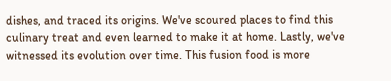dishes, and traced its origins. We've scoured places to find this culinary treat and even learned to make it at home. Lastly, we've witnessed its evolution over time. This fusion food is more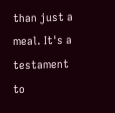than just a meal. It's a testament to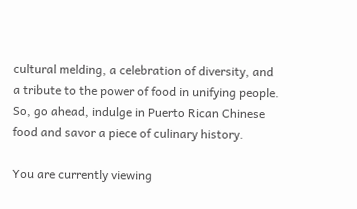cultural melding, a celebration of diversity, and a tribute to the power of food in unifying people. So, go ahead, indulge in Puerto Rican Chinese food and savor a piece of culinary history.

You are currently viewing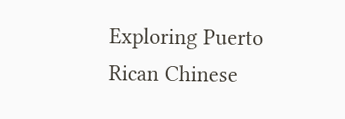Exploring Puerto Rican Chinese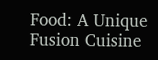Food: A Unique Fusion Cuisine